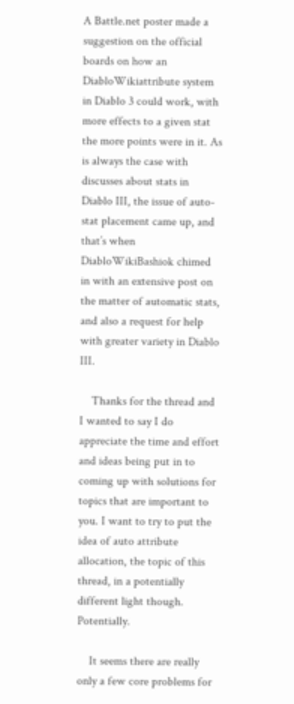A Battle.net poster made a suggestion on the official boards on how an DiabloWikiattribute system in Diablo 3 could work, with more effects to a given stat the more points were in it. As is always the case with discusses about stats in Diablo III, the issue of auto-stat placement came up, and that’s when DiabloWikiBashiok chimed in with an extensive post on the matter of automatic stats, and also a request for help with greater variety in Diablo III.

    Thanks for the thread and I wanted to say I do appreciate the time and effort and ideas being put in to coming up with solutions for topics that are important to you. I want to try to put the idea of auto attribute allocation, the topic of this thread, in a potentially different light though. Potentially.

    It seems there are really only a few core problems for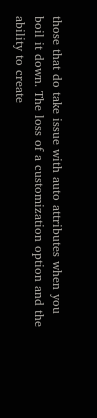those that do take issue with auto attributes when you boil it down. The loss of a customization option and the ability to create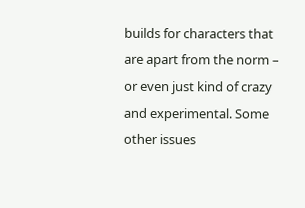builds for characters that are apart from the norm – or even just kind of crazy and experimental. Some other issues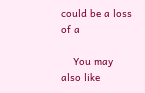could be a loss of a

    You may also like